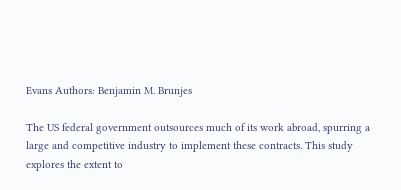Evans Authors: Benjamin M. Brunjes

The US federal government outsources much of its work abroad, spurring a large and competitive industry to implement these contracts. This study explores the extent to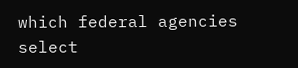which federal agencies select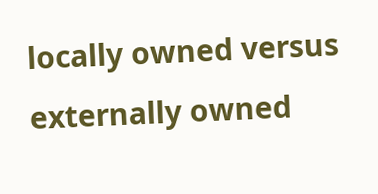locally owned versus externally owned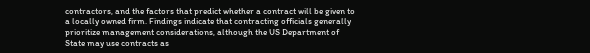contractors, and the factors that predict whether a contract will be given to a locally owned firm. Findings indicate that contracting officials generally prioritize management considerations, although the US Department of State may use contracts as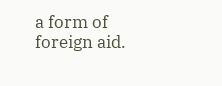a form of foreign aid.